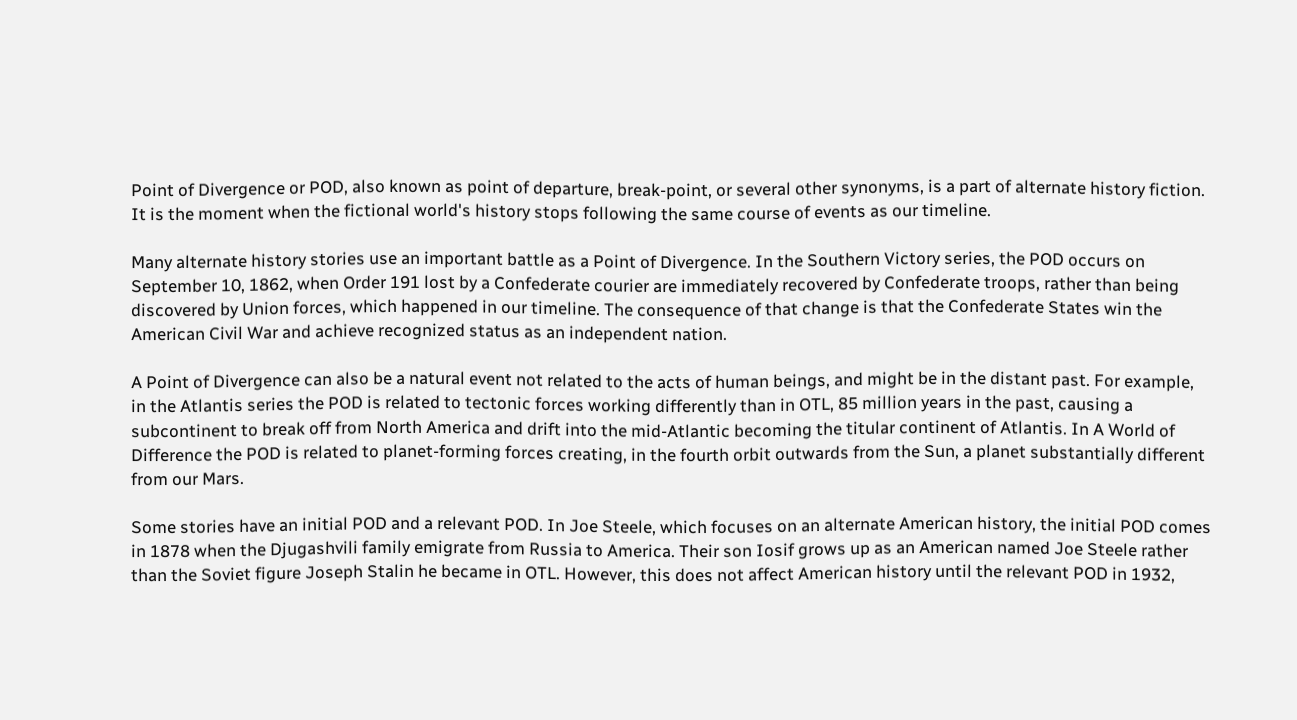Point of Divergence or POD, also known as point of departure, break-point, or several other synonyms, is a part of alternate history fiction. It is the moment when the fictional world's history stops following the same course of events as our timeline.

Many alternate history stories use an important battle as a Point of Divergence. In the Southern Victory series, the POD occurs on September 10, 1862, when Order 191 lost by a Confederate courier are immediately recovered by Confederate troops, rather than being discovered by Union forces, which happened in our timeline. The consequence of that change is that the Confederate States win the American Civil War and achieve recognized status as an independent nation.

A Point of Divergence can also be a natural event not related to the acts of human beings, and might be in the distant past. For example, in the Atlantis series the POD is related to tectonic forces working differently than in OTL, 85 million years in the past, causing a subcontinent to break off from North America and drift into the mid-Atlantic becoming the titular continent of Atlantis. In A World of Difference the POD is related to planet-forming forces creating, in the fourth orbit outwards from the Sun, a planet substantially different from our Mars.

Some stories have an initial POD and a relevant POD. In Joe Steele, which focuses on an alternate American history, the initial POD comes in 1878 when the Djugashvili family emigrate from Russia to America. Their son Iosif grows up as an American named Joe Steele rather than the Soviet figure Joseph Stalin he became in OTL. However, this does not affect American history until the relevant POD in 1932,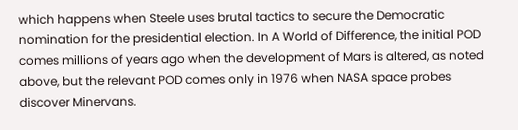which happens when Steele uses brutal tactics to secure the Democratic nomination for the presidential election. In A World of Difference, the initial POD comes millions of years ago when the development of Mars is altered, as noted above, but the relevant POD comes only in 1976 when NASA space probes discover Minervans.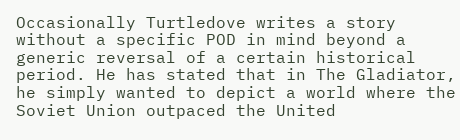Occasionally Turtledove writes a story without a specific POD in mind beyond a generic reversal of a certain historical period. He has stated that in The Gladiator, he simply wanted to depict a world where the Soviet Union outpaced the United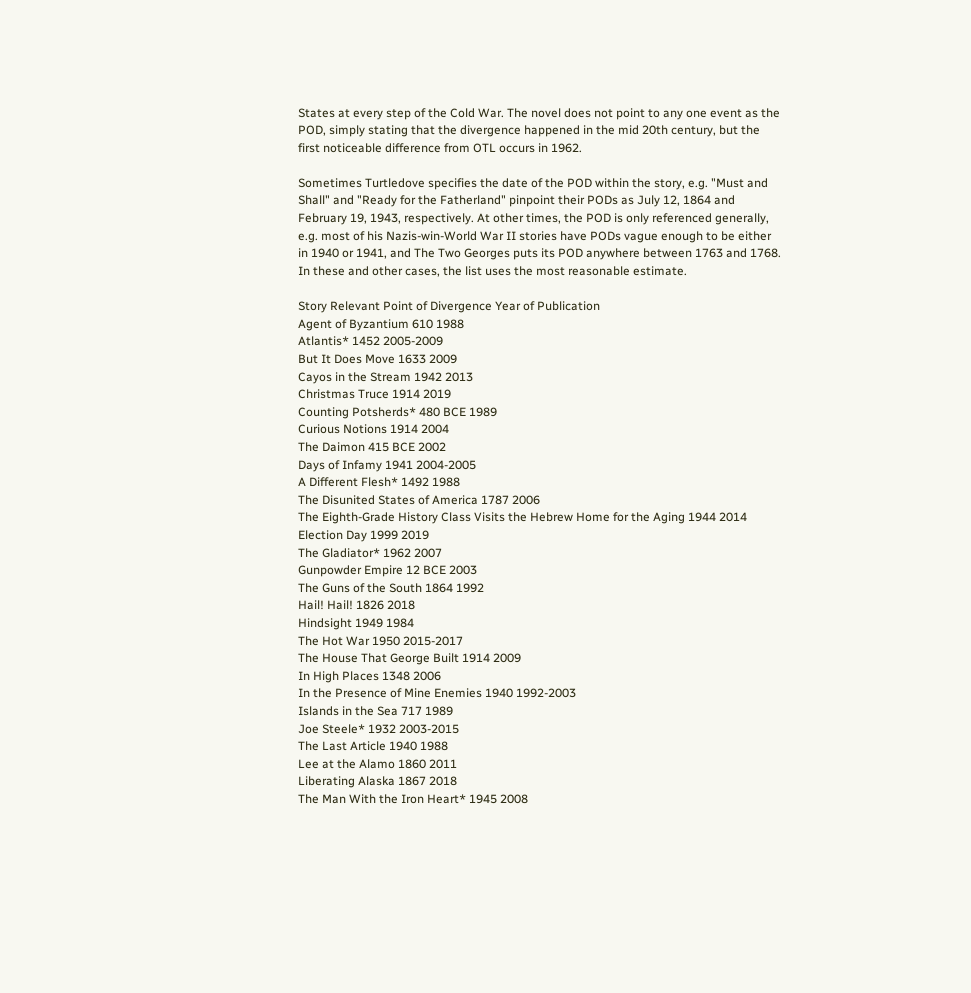States at every step of the Cold War. The novel does not point to any one event as the POD, simply stating that the divergence happened in the mid 20th century, but the first noticeable difference from OTL occurs in 1962.

Sometimes Turtledove specifies the date of the POD within the story, e.g. "Must and Shall" and "Ready for the Fatherland" pinpoint their PODs as July 12, 1864 and February 19, 1943, respectively. At other times, the POD is only referenced generally, e.g. most of his Nazis-win-World War II stories have PODs vague enough to be either in 1940 or 1941, and The Two Georges puts its POD anywhere between 1763 and 1768. In these and other cases, the list uses the most reasonable estimate.

Story Relevant Point of Divergence Year of Publication
Agent of Byzantium 610 1988
Atlantis* 1452 2005-2009
But It Does Move 1633 2009
Cayos in the Stream 1942 2013
Christmas Truce 1914 2019
Counting Potsherds* 480 BCE 1989
Curious Notions 1914 2004
The Daimon 415 BCE 2002
Days of Infamy 1941 2004-2005
A Different Flesh* 1492 1988
The Disunited States of America 1787 2006
The Eighth-Grade History Class Visits the Hebrew Home for the Aging 1944 2014
Election Day 1999 2019
The Gladiator* 1962 2007
Gunpowder Empire 12 BCE 2003
The Guns of the South 1864 1992
Hail! Hail! 1826 2018
Hindsight 1949 1984
The Hot War 1950 2015-2017
The House That George Built 1914 2009
In High Places 1348 2006
In the Presence of Mine Enemies 1940 1992-2003
Islands in the Sea 717 1989
Joe Steele* 1932 2003-2015
The Last Article 1940 1988
Lee at the Alamo 1860 2011
Liberating Alaska 1867 2018
The Man With the Iron Heart* 1945 2008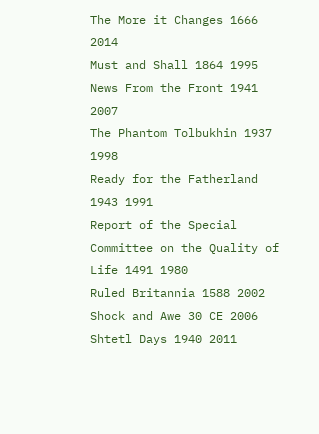The More it Changes 1666 2014
Must and Shall 1864 1995
News From the Front 1941 2007
The Phantom Tolbukhin 1937 1998
Ready for the Fatherland 1943 1991
Report of the Special Committee on the Quality of Life 1491 1980
Ruled Britannia 1588 2002
Shock and Awe 30 CE 2006
Shtetl Days 1940 2011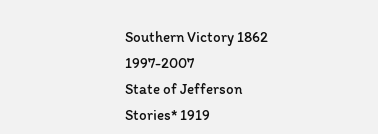Southern Victory 1862 1997-2007
State of Jefferson Stories* 1919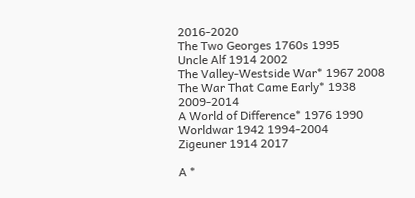2016-2020
The Two Georges 1760s 1995
Uncle Alf 1914 2002
The Valley-Westside War* 1967 2008
The War That Came Early* 1938 2009-2014
A World of Difference* 1976 1990
Worldwar 1942 1994-2004
Zigeuner 1914 2017

A *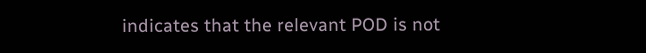indicates that the relevant POD is not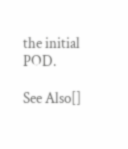the initial POD.

See Also[]